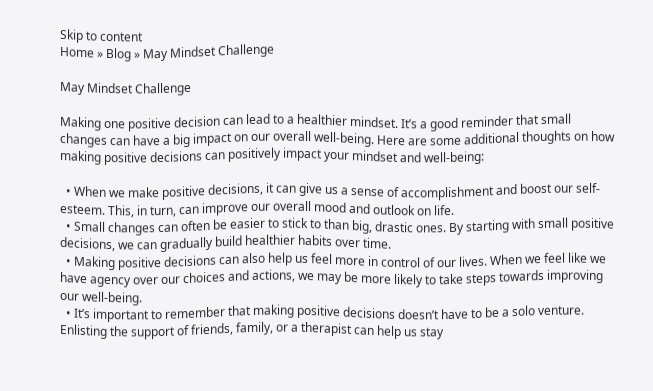Skip to content
Home » Blog » May Mindset Challenge

May Mindset Challenge

Making one positive decision can lead to a healthier mindset. It’s a good reminder that small changes can have a big impact on our overall well-being. Here are some additional thoughts on how making positive decisions can positively impact your mindset and well-being:

  • When we make positive decisions, it can give us a sense of accomplishment and boost our self-esteem. This, in turn, can improve our overall mood and outlook on life.
  • Small changes can often be easier to stick to than big, drastic ones. By starting with small positive decisions, we can gradually build healthier habits over time.
  • Making positive decisions can also help us feel more in control of our lives. When we feel like we have agency over our choices and actions, we may be more likely to take steps towards improving our well-being.
  • It’s important to remember that making positive decisions doesn’t have to be a solo venture. Enlisting the support of friends, family, or a therapist can help us stay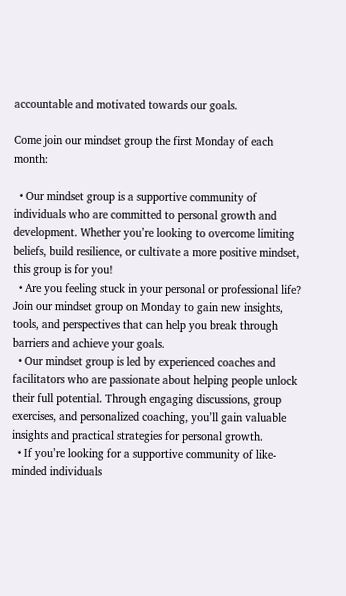accountable and motivated towards our goals.

Come join our mindset group the first Monday of each month:

  • Our mindset group is a supportive community of individuals who are committed to personal growth and development. Whether you’re looking to overcome limiting beliefs, build resilience, or cultivate a more positive mindset, this group is for you!
  • Are you feeling stuck in your personal or professional life? Join our mindset group on Monday to gain new insights, tools, and perspectives that can help you break through barriers and achieve your goals.
  • Our mindset group is led by experienced coaches and facilitators who are passionate about helping people unlock their full potential. Through engaging discussions, group exercises, and personalized coaching, you’ll gain valuable insights and practical strategies for personal growth.
  • If you’re looking for a supportive community of like-minded individuals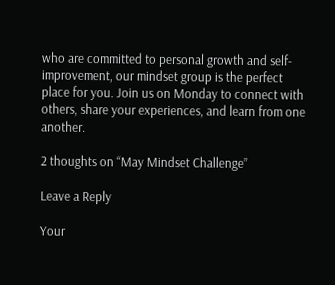who are committed to personal growth and self-improvement, our mindset group is the perfect place for you. Join us on Monday to connect with others, share your experiences, and learn from one another.

2 thoughts on “May Mindset Challenge”

Leave a Reply

Your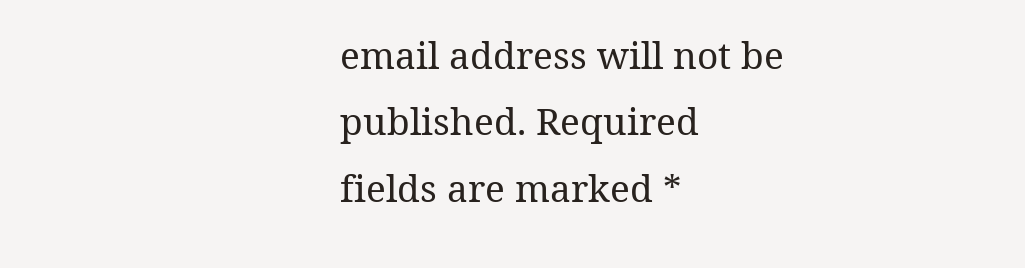email address will not be published. Required fields are marked *